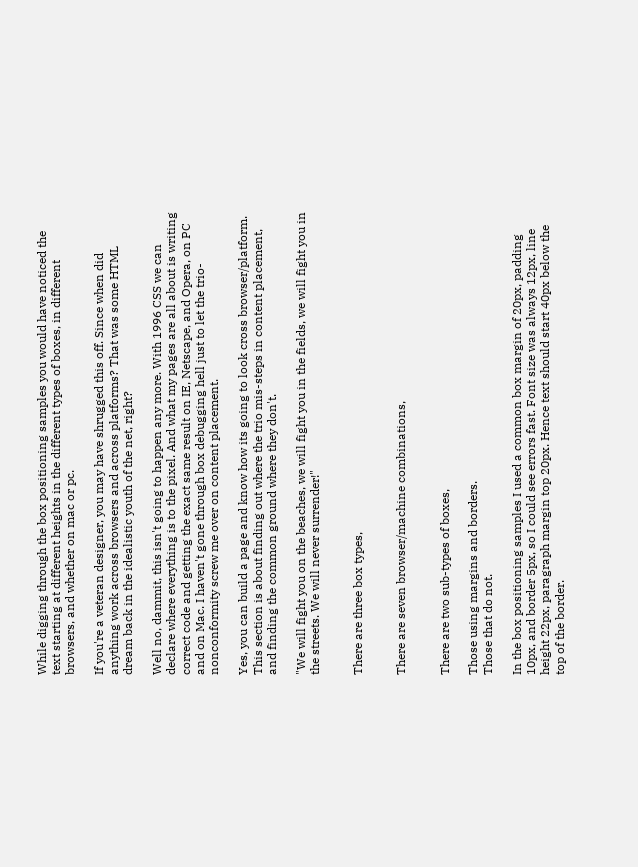While digging through the box positioning samples you would have noticed the text starting at different heights in the different types of boxes, in different browsers, and whether on mac or pc.

If you're a veteran designer, you may have shrugged this off. Since when did anything work across browsers and across platforms? That was some HTML dream back in the idealistic youth of the net, right?

Well no, dammit, this isn't going to happen any more. With 1996 CSS we can declare where everything is to the pixel. And what my pages are all about is writing correct code and getting the exact same result on IE, Netscape, and Opera, on PC and on Mac. I haven't gone through box debugging hell just to let the trio-nonconformity screw me over on content placement.

Yes, you can build a page and know how its going to look cross browser/platform. This section is about finding out where the trio mis-steps in content placement, and finding the common ground where they don't.

"We will fight you on the beaches, we will fight you in the fields, we will fight you in the streets. We will never surrender!"


There are three box types,


There are seven browser/machine combinations,


There are two sub-types of boxes,

Those using margins and borders.
Those that do not.

In the box positioning samples I used a common box margin of 20px, padding 10px, and border 5px, so I could see errors fast. Font size was always 12px, line height 22px, paragraph margin top 20px. Hence text should start 40px below the top of the border.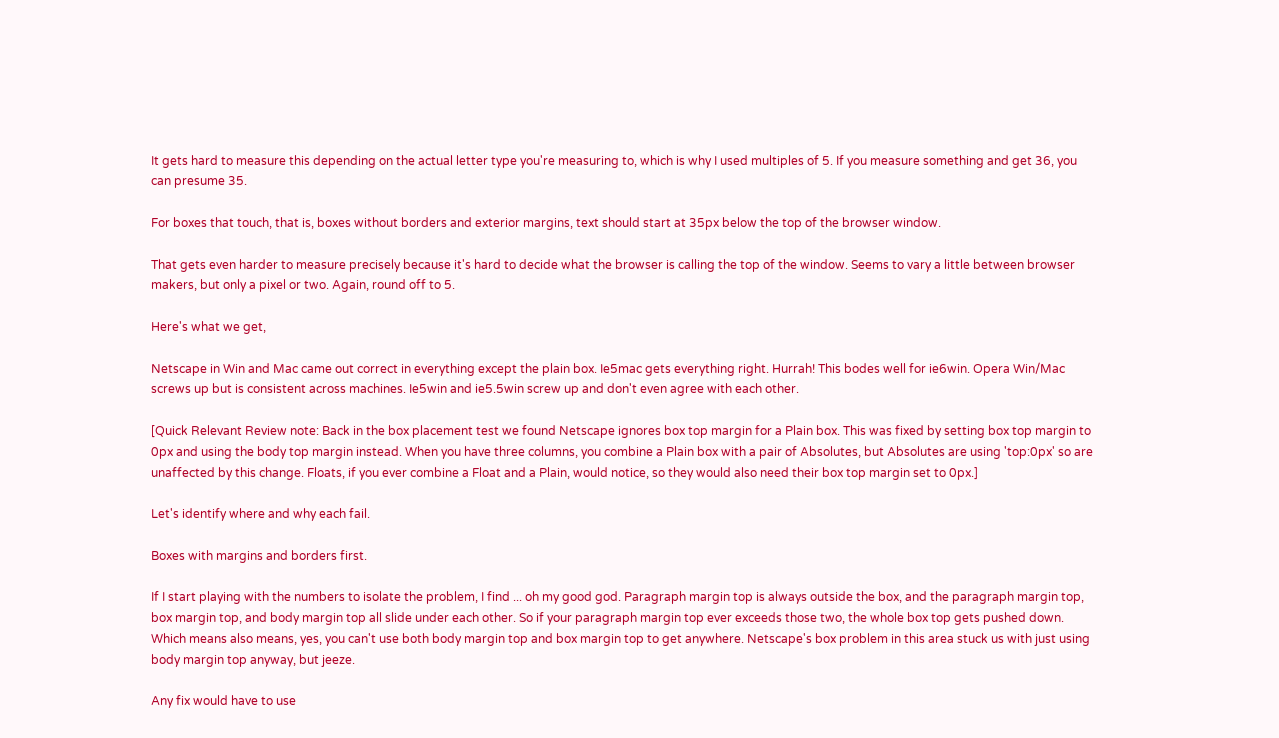It gets hard to measure this depending on the actual letter type you're measuring to, which is why I used multiples of 5. If you measure something and get 36, you can presume 35.

For boxes that touch, that is, boxes without borders and exterior margins, text should start at 35px below the top of the browser window.

That gets even harder to measure precisely because it's hard to decide what the browser is calling the top of the window. Seems to vary a little between browser makers, but only a pixel or two. Again, round off to 5.

Here's what we get,

Netscape in Win and Mac came out correct in everything except the plain box. Ie5mac gets everything right. Hurrah! This bodes well for ie6win. Opera Win/Mac screws up but is consistent across machines. Ie5win and ie5.5win screw up and don't even agree with each other.

[Quick Relevant Review note: Back in the box placement test we found Netscape ignores box top margin for a Plain box. This was fixed by setting box top margin to 0px and using the body top margin instead. When you have three columns, you combine a Plain box with a pair of Absolutes, but Absolutes are using 'top:0px' so are unaffected by this change. Floats, if you ever combine a Float and a Plain, would notice, so they would also need their box top margin set to 0px.]

Let's identify where and why each fail.

Boxes with margins and borders first.

If I start playing with the numbers to isolate the problem, I find ... oh my good god. Paragraph margin top is always outside the box, and the paragraph margin top, box margin top, and body margin top all slide under each other. So if your paragraph margin top ever exceeds those two, the whole box top gets pushed down. Which means also means, yes, you can't use both body margin top and box margin top to get anywhere. Netscape's box problem in this area stuck us with just using body margin top anyway, but jeeze.

Any fix would have to use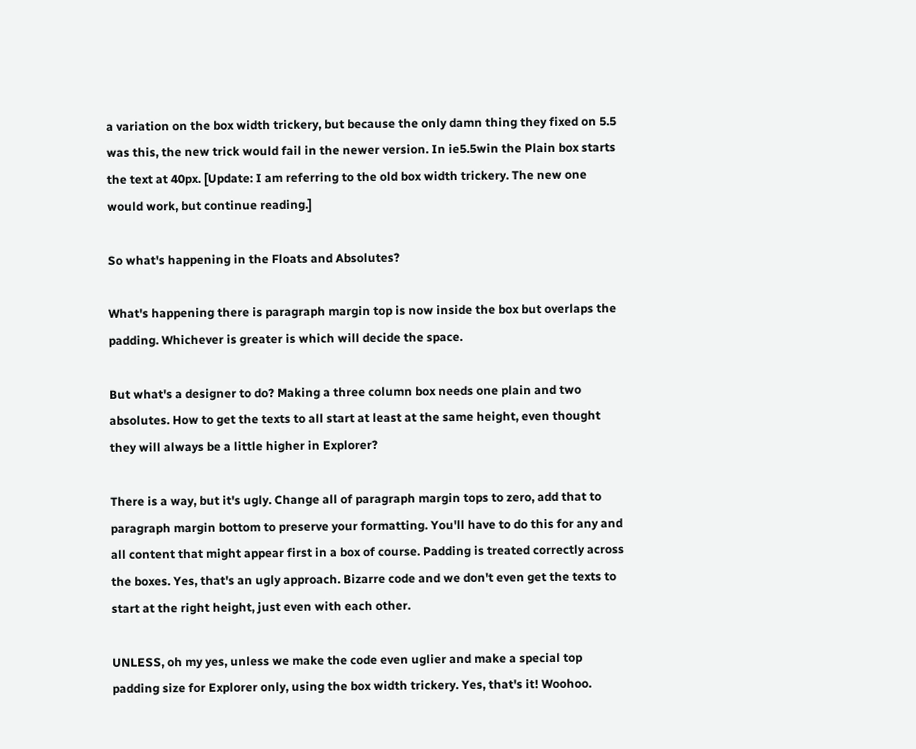a variation on the box width trickery, but because the only damn thing they fixed on 5.5 was this, the new trick would fail in the newer version. In ie5.5win the Plain box starts the text at 40px. [Update: I am referring to the old box width trickery. The new one would work, but continue reading.]

So what's happening in the Floats and Absolutes?

What's happening there is paragraph margin top is now inside the box but overlaps the padding. Whichever is greater is which will decide the space.

But what's a designer to do? Making a three column box needs one plain and two absolutes. How to get the texts to all start at least at the same height, even thought they will always be a little higher in Explorer?

There is a way, but it's ugly. Change all of paragraph margin tops to zero, add that to paragraph margin bottom to preserve your formatting. You'll have to do this for any and all content that might appear first in a box of course. Padding is treated correctly across the boxes. Yes, that's an ugly approach. Bizarre code and we don't even get the texts to start at the right height, just even with each other.

UNLESS, oh my yes, unless we make the code even uglier and make a special top padding size for Explorer only, using the box width trickery. Yes, that's it! Woohoo.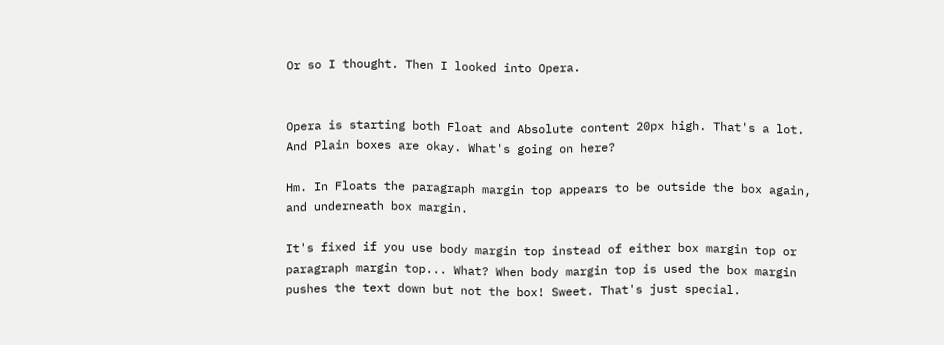Or so I thought. Then I looked into Opera.


Opera is starting both Float and Absolute content 20px high. That's a lot. And Plain boxes are okay. What's going on here?

Hm. In Floats the paragraph margin top appears to be outside the box again, and underneath box margin.

It's fixed if you use body margin top instead of either box margin top or paragraph margin top... What? When body margin top is used the box margin pushes the text down but not the box! Sweet. That's just special.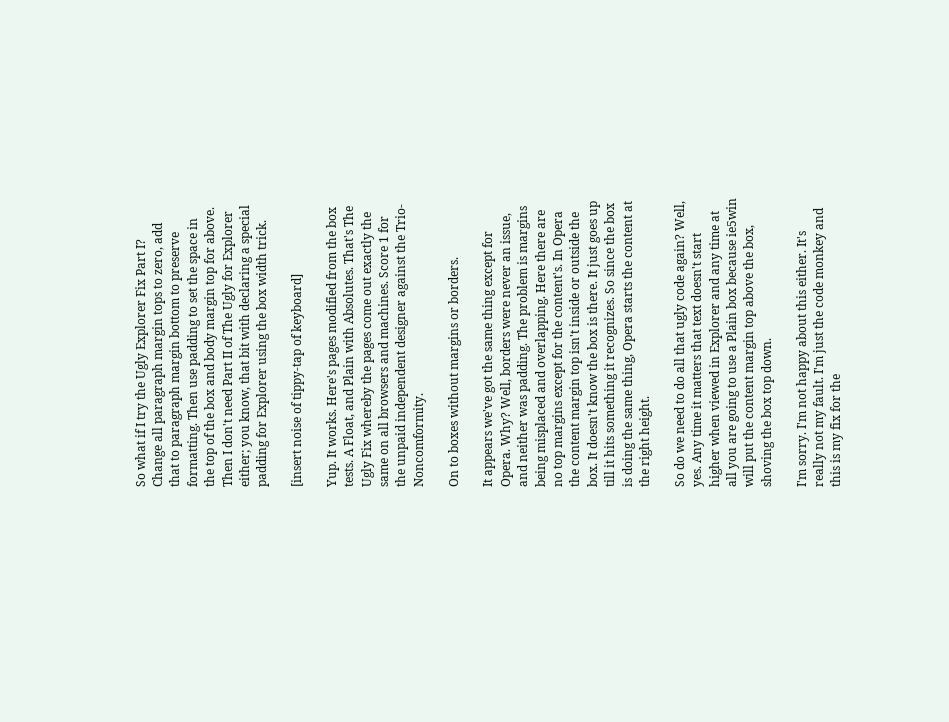So what if I try the Ugly Explorer Fix Part I? Change all paragraph margin tops to zero, add that to paragraph margin bottom to preserve formatting. Then use padding to set the space in the top of the box and body margin top for above. Then I don't need Part II of The Ugly for Explorer either; you know, that bit with declaring a special padding for Explorer using the box width trick.

[insert noise of tippy-tap of keyboard]

Yup. It works. Here's pages modified from the box tests. A Float, and Plain with Absolutes. That's The Ugly Fix whereby the pages come out exactly the same on all browsers and machines. Score 1 for the unpaid independent designer against the Trio-Noncomformity.

On to boxes without margins or borders.

It appears we've got the same thing except for Opera. Why? Well, borders were never an issue, and neither was padding. The problem is margins being misplaced and overlapping. Here there are no top margins except for the content's. In Opera the content margin top isn't inside or outside the box. It doesn't know the box is there. It just goes up till it hits something it recognizes. So since the box is doing the same thing, Opera starts the content at the right height.

So do we need to do all that ugly code again? Well, yes. Any time it matters that text doesn't start higher when viewed in Explorer and any time at all you are going to use a Plain box because ie5win will put the content margin top above the box, shoving the box top down.

I'm sorry. I'm not happy about this either. It's really not my fault. I'm just the code monkey and this is my fix for the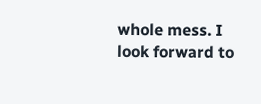whole mess. I look forward to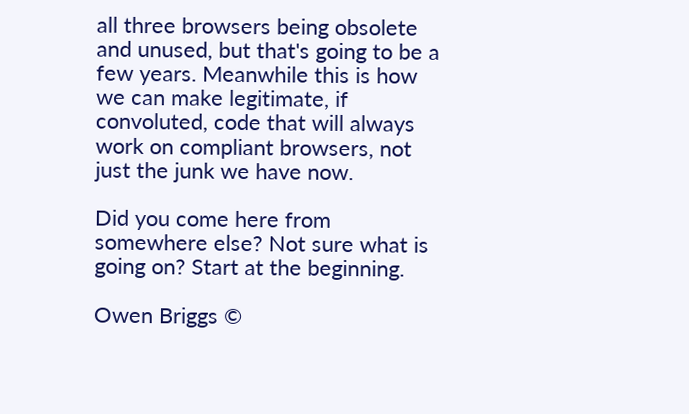all three browsers being obsolete and unused, but that's going to be a few years. Meanwhile this is how we can make legitimate, if convoluted, code that will always work on compliant browsers, not just the junk we have now.

Did you come here from somewhere else? Not sure what is going on? Start at the beginning.

Owen Briggs ©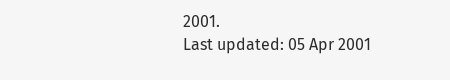2001.
Last updated: 05 Apr 2001